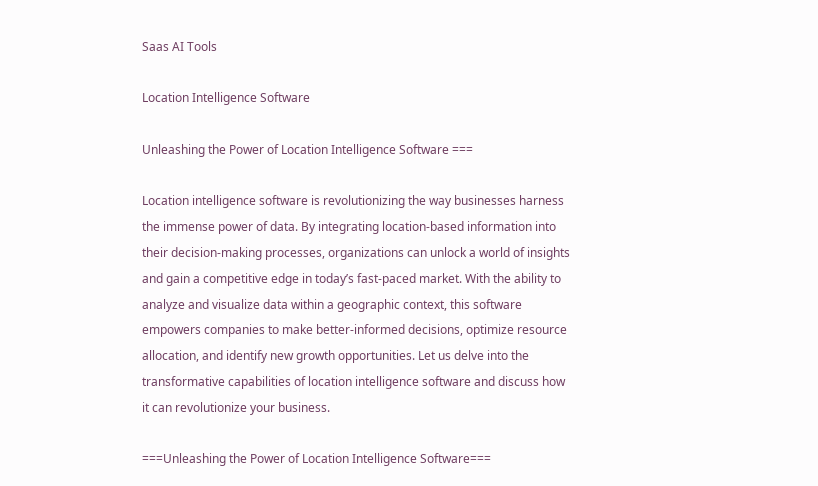Saas AI Tools

Location Intelligence Software

Unleashing the Power of Location Intelligence Software ===

Location intelligence software is revolutionizing the way businesses harness the immense power of data. By integrating location-based information into their decision-making processes, organizations can unlock a world of insights and gain a competitive edge in today’s fast-paced market. With the ability to analyze and visualize data within a geographic context, this software empowers companies to make better-informed decisions, optimize resource allocation, and identify new growth opportunities. Let us delve into the transformative capabilities of location intelligence software and discuss how it can revolutionize your business.

===Unleashing the Power of Location Intelligence Software===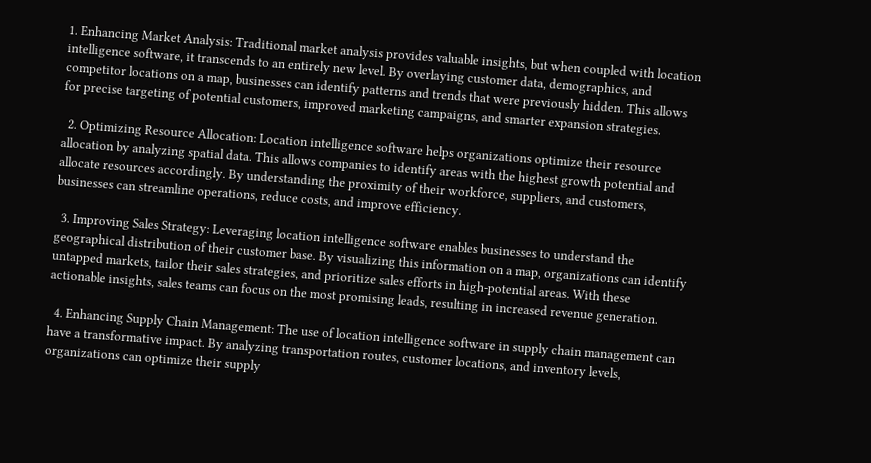1. Enhancing Market Analysis: Traditional market analysis provides valuable insights, but when coupled with location intelligence software, it transcends to an entirely new level. By overlaying customer data, demographics, and competitor locations on a map, businesses can identify patterns and trends that were previously hidden. This allows for precise targeting of potential customers, improved marketing campaigns, and smarter expansion strategies.

  2. Optimizing Resource Allocation: Location intelligence software helps organizations optimize their resource allocation by analyzing spatial data. This allows companies to identify areas with the highest growth potential and allocate resources accordingly. By understanding the proximity of their workforce, suppliers, and customers, businesses can streamline operations, reduce costs, and improve efficiency.

  3. Improving Sales Strategy: Leveraging location intelligence software enables businesses to understand the geographical distribution of their customer base. By visualizing this information on a map, organizations can identify untapped markets, tailor their sales strategies, and prioritize sales efforts in high-potential areas. With these actionable insights, sales teams can focus on the most promising leads, resulting in increased revenue generation.

  4. Enhancing Supply Chain Management: The use of location intelligence software in supply chain management can have a transformative impact. By analyzing transportation routes, customer locations, and inventory levels, organizations can optimize their supply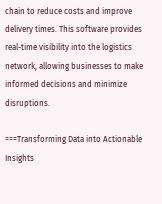chain to reduce costs and improve delivery times. This software provides real-time visibility into the logistics network, allowing businesses to make informed decisions and minimize disruptions.

===Transforming Data into Actionable Insights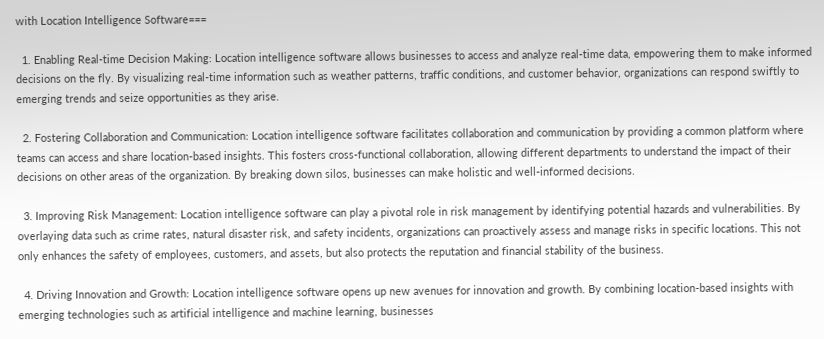with Location Intelligence Software===

  1. Enabling Real-time Decision Making: Location intelligence software allows businesses to access and analyze real-time data, empowering them to make informed decisions on the fly. By visualizing real-time information such as weather patterns, traffic conditions, and customer behavior, organizations can respond swiftly to emerging trends and seize opportunities as they arise.

  2. Fostering Collaboration and Communication: Location intelligence software facilitates collaboration and communication by providing a common platform where teams can access and share location-based insights. This fosters cross-functional collaboration, allowing different departments to understand the impact of their decisions on other areas of the organization. By breaking down silos, businesses can make holistic and well-informed decisions.

  3. Improving Risk Management: Location intelligence software can play a pivotal role in risk management by identifying potential hazards and vulnerabilities. By overlaying data such as crime rates, natural disaster risk, and safety incidents, organizations can proactively assess and manage risks in specific locations. This not only enhances the safety of employees, customers, and assets, but also protects the reputation and financial stability of the business.

  4. Driving Innovation and Growth: Location intelligence software opens up new avenues for innovation and growth. By combining location-based insights with emerging technologies such as artificial intelligence and machine learning, businesses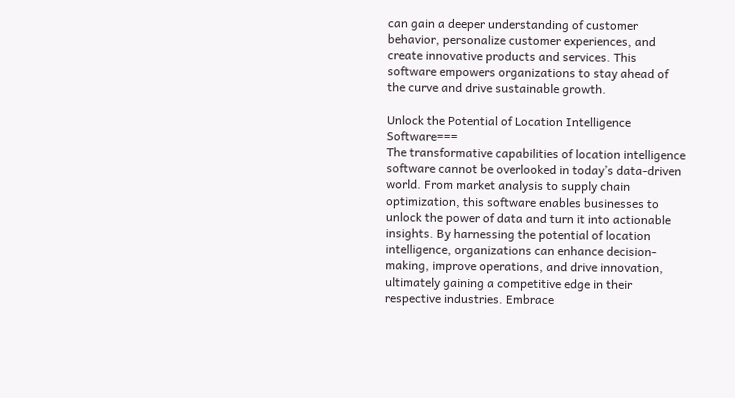can gain a deeper understanding of customer behavior, personalize customer experiences, and create innovative products and services. This software empowers organizations to stay ahead of the curve and drive sustainable growth.

Unlock the Potential of Location Intelligence Software===
The transformative capabilities of location intelligence software cannot be overlooked in today’s data-driven world. From market analysis to supply chain optimization, this software enables businesses to unlock the power of data and turn it into actionable insights. By harnessing the potential of location intelligence, organizations can enhance decision-making, improve operations, and drive innovation, ultimately gaining a competitive edge in their respective industries. Embrace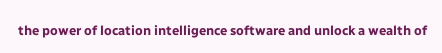the power of location intelligence software and unlock a wealth of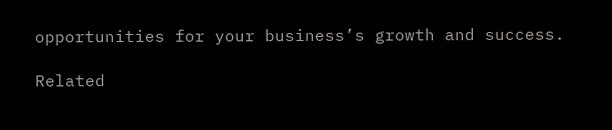opportunities for your business’s growth and success.

Related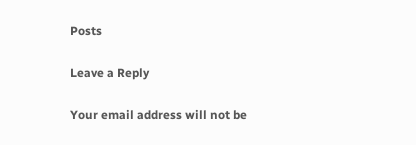Posts

Leave a Reply

Your email address will not be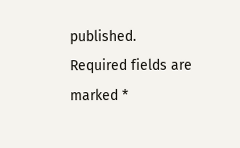published. Required fields are marked *